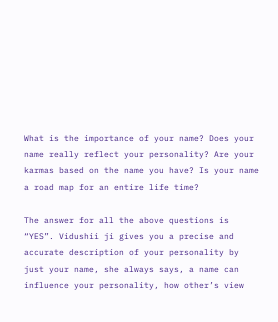What is the importance of your name? Does your name really reflect your personality? Are your karmas based on the name you have? Is your name a road map for an entire life time?

The answer for all the above questions is “YES”. Vidushii ji gives you a precise and accurate description of your personality by just your name, she always says, a name can influence your personality, how other’s view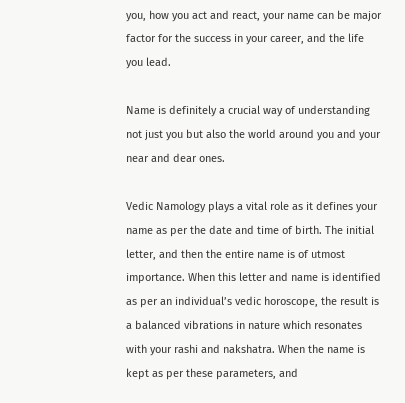you, how you act and react, your name can be major factor for the success in your career, and the life you lead.

Name is definitely a crucial way of understanding not just you but also the world around you and your near and dear ones.

Vedic Namology plays a vital role as it defines your name as per the date and time of birth. The initial letter, and then the entire name is of utmost importance. When this letter and name is identified as per an individual’s vedic horoscope, the result is a balanced vibrations in nature which resonates with your rashi and nakshatra. When the name is kept as per these parameters, and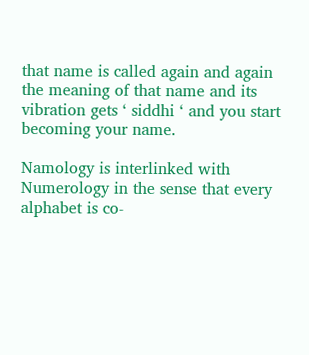that name is called again and again the meaning of that name and its vibration gets ‘ siddhi ‘ and you start becoming your name.

Namology is interlinked with Numerology in the sense that every alphabet is co-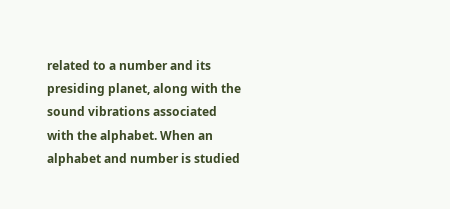related to a number and its presiding planet, along with the sound vibrations associated with the alphabet. When an alphabet and number is studied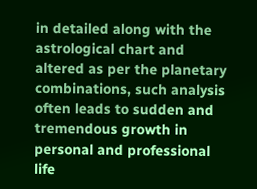in detailed along with the astrological chart and altered as per the planetary combinations, such analysis often leads to sudden and tremendous growth in personal and professional life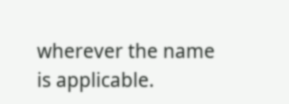wherever the name is applicable.